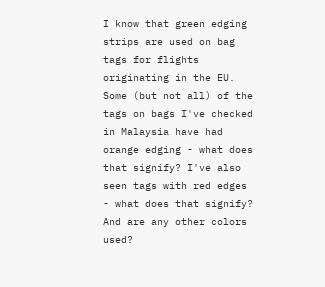I know that green edging strips are used on bag tags for flights originating in the EU. Some (but not all) of the tags on bags I've checked in Malaysia have had orange edging - what does that signify? I've also seen tags with red edges - what does that signify? And are any other colors used?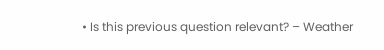• Is this previous question relevant? – Weather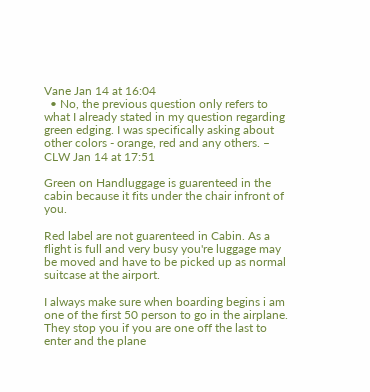Vane Jan 14 at 16:04
  • No, the previous question only refers to what I already stated in my question regarding green edging. I was specifically asking about other colors - orange, red and any others. – CLW Jan 14 at 17:51

Green on Handluggage is guarenteed in the cabin because it fits under the chair infront of you.

Red label are not guarenteed in Cabin. As a flight is full and very busy you're luggage may be moved and have to be picked up as normal suitcase at the airport.

I always make sure when boarding begins i am one of the first 50 person to go in the airplane. They stop you if you are one off the last to enter and the plane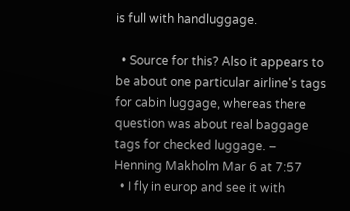is full with handluggage.

  • Source for this? Also it appears to be about one particular airline's tags for cabin luggage, whereas there question was about real baggage tags for checked luggage. – Henning Makholm Mar 6 at 7:57
  • I fly in europ and see it with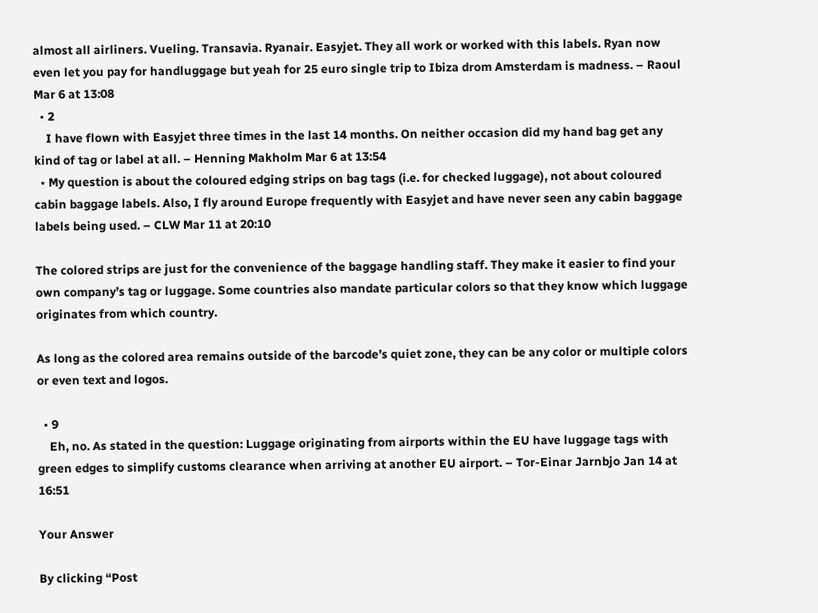almost all airliners. Vueling. Transavia. Ryanair. Easyjet. They all work or worked with this labels. Ryan now even let you pay for handluggage but yeah for 25 euro single trip to Ibiza drom Amsterdam is madness. – Raoul Mar 6 at 13:08
  • 2
    I have flown with Easyjet three times in the last 14 months. On neither occasion did my hand bag get any kind of tag or label at all. – Henning Makholm Mar 6 at 13:54
  • My question is about the coloured edging strips on bag tags (i.e. for checked luggage), not about coloured cabin baggage labels. Also, I fly around Europe frequently with Easyjet and have never seen any cabin baggage labels being used. – CLW Mar 11 at 20:10

The colored strips are just for the convenience of the baggage handling staff. They make it easier to find your own company’s tag or luggage. Some countries also mandate particular colors so that they know which luggage originates from which country.

As long as the colored area remains outside of the barcode’s quiet zone, they can be any color or multiple colors or even text and logos.

  • 9
    Eh, no. As stated in the question: Luggage originating from airports within the EU have luggage tags with green edges to simplify customs clearance when arriving at another EU airport. – Tor-Einar Jarnbjo Jan 14 at 16:51

Your Answer

By clicking “Post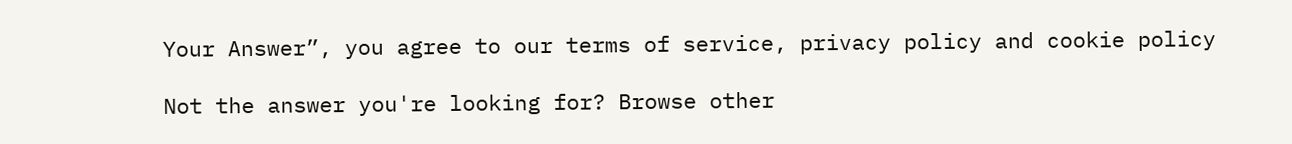Your Answer”, you agree to our terms of service, privacy policy and cookie policy

Not the answer you're looking for? Browse other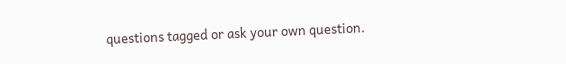questions tagged or ask your own question.